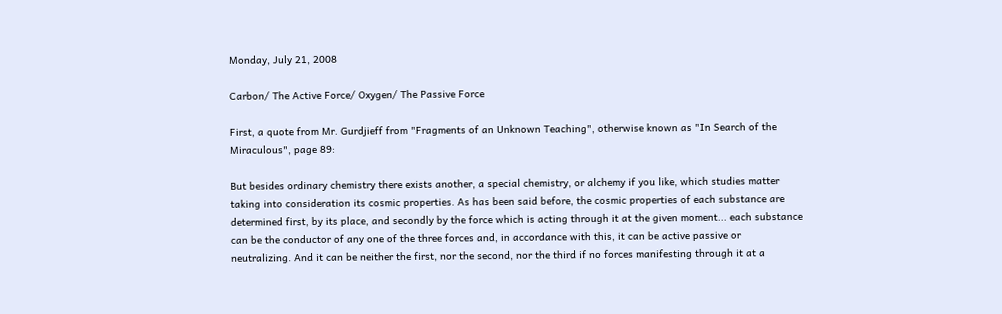Monday, July 21, 2008

Carbon/ The Active Force/ Oxygen/ The Passive Force

First, a quote from Mr. Gurdjieff from "Fragments of an Unknown Teaching", otherwise known as "In Search of the Miraculous", page 89:

But besides ordinary chemistry there exists another, a special chemistry, or alchemy if you like, which studies matter taking into consideration its cosmic properties. As has been said before, the cosmic properties of each substance are determined first, by its place, and secondly by the force which is acting through it at the given moment... each substance can be the conductor of any one of the three forces and, in accordance with this, it can be active passive or neutralizing. And it can be neither the first, nor the second, nor the third if no forces manifesting through it at a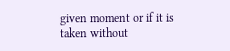given moment or if it is taken without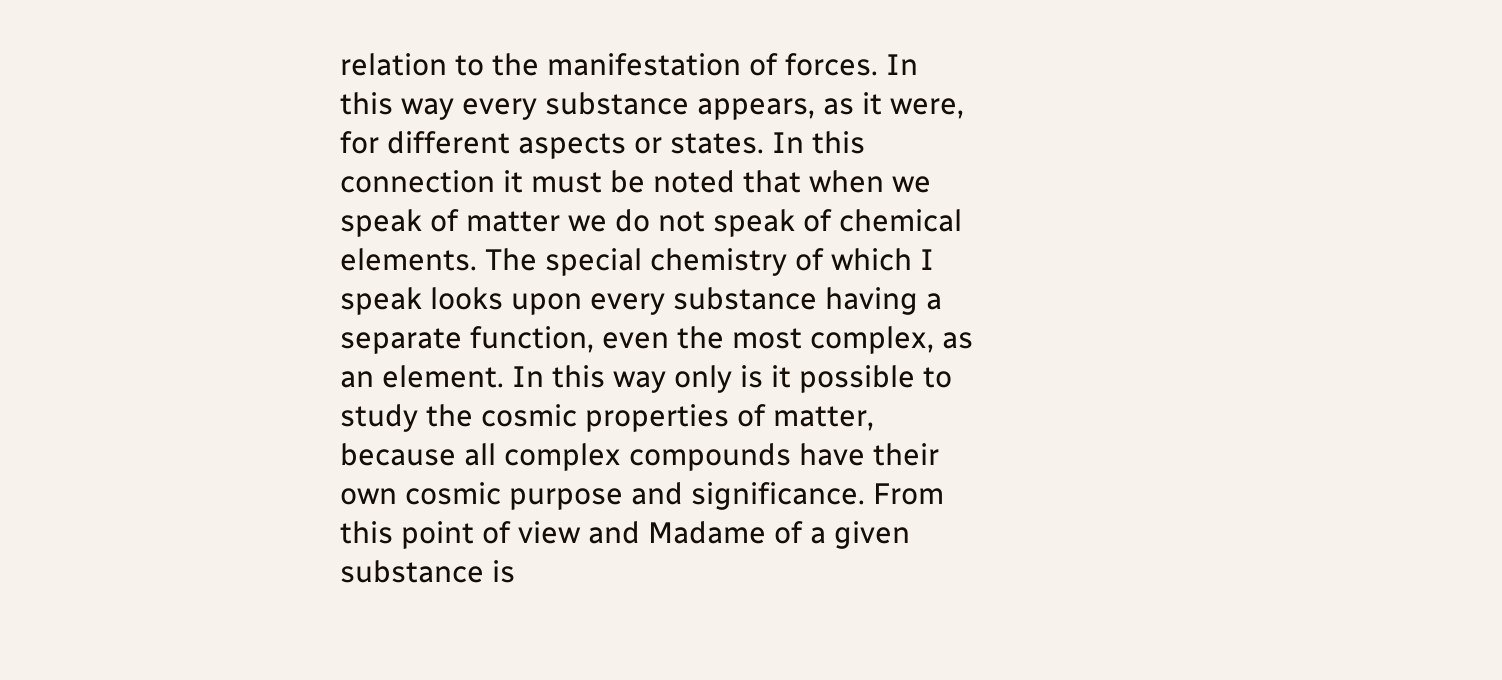relation to the manifestation of forces. In this way every substance appears, as it were, for different aspects or states. In this connection it must be noted that when we speak of matter we do not speak of chemical elements. The special chemistry of which I speak looks upon every substance having a separate function, even the most complex, as an element. In this way only is it possible to study the cosmic properties of matter, because all complex compounds have their own cosmic purpose and significance. From this point of view and Madame of a given substance is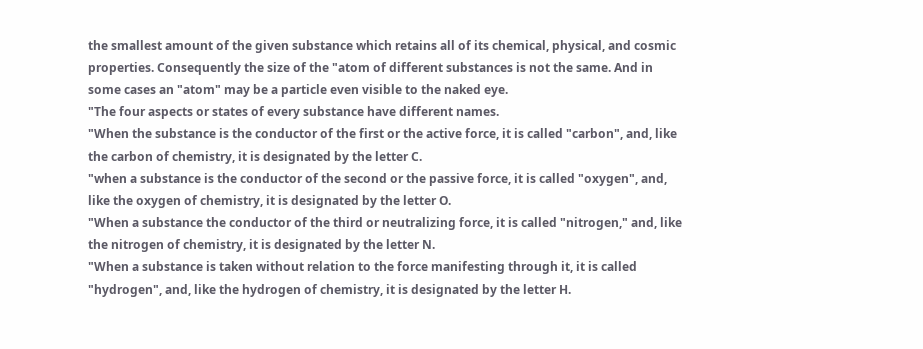the smallest amount of the given substance which retains all of its chemical, physical, and cosmic properties. Consequently the size of the "atom of different substances is not the same. And in some cases an "atom" may be a particle even visible to the naked eye.
"The four aspects or states of every substance have different names.
"When the substance is the conductor of the first or the active force, it is called "carbon", and, like the carbon of chemistry, it is designated by the letter C.
"when a substance is the conductor of the second or the passive force, it is called "oxygen", and, like the oxygen of chemistry, it is designated by the letter O.
"When a substance the conductor of the third or neutralizing force, it is called "nitrogen," and, like the nitrogen of chemistry, it is designated by the letter N.
"When a substance is taken without relation to the force manifesting through it, it is called "hydrogen", and, like the hydrogen of chemistry, it is designated by the letter H.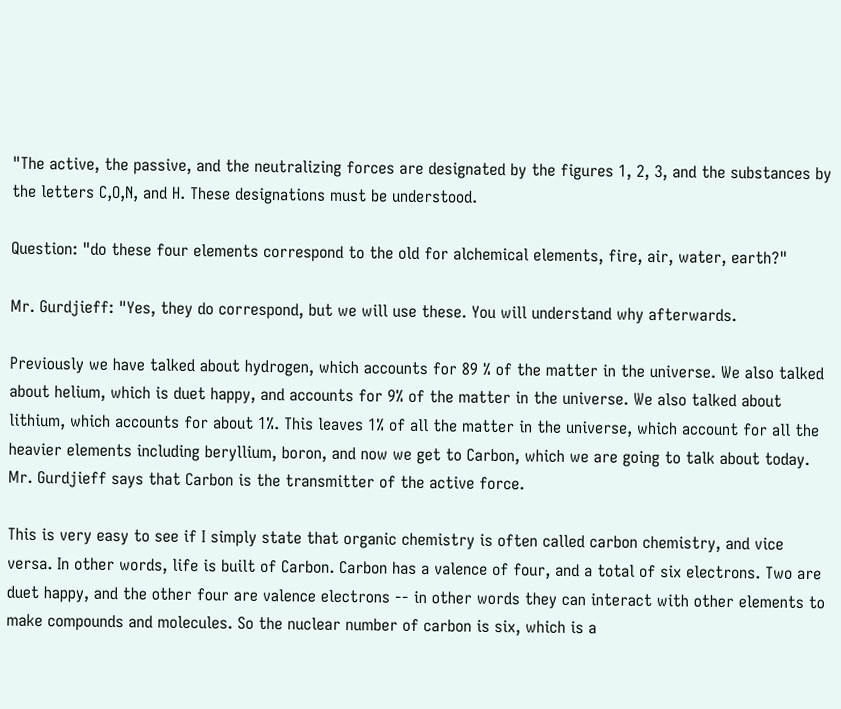"The active, the passive, and the neutralizing forces are designated by the figures 1, 2, 3, and the substances by the letters C,O,N, and H. These designations must be understood.

Question: "do these four elements correspond to the old for alchemical elements, fire, air, water, earth?"

Mr. Gurdjieff: "Yes, they do correspond, but we will use these. You will understand why afterwards.

Previously we have talked about hydrogen, which accounts for 89 % of the matter in the universe. We also talked about helium, which is duet happy, and accounts for 9% of the matter in the universe. We also talked about lithium, which accounts for about 1%. This leaves 1% of all the matter in the universe, which account for all the heavier elements including beryllium, boron, and now we get to Carbon, which we are going to talk about today. Mr. Gurdjieff says that Carbon is the transmitter of the active force.

This is very easy to see if I simply state that organic chemistry is often called carbon chemistry, and vice versa. In other words, life is built of Carbon. Carbon has a valence of four, and a total of six electrons. Two are duet happy, and the other four are valence electrons -- in other words they can interact with other elements to make compounds and molecules. So the nuclear number of carbon is six, which is a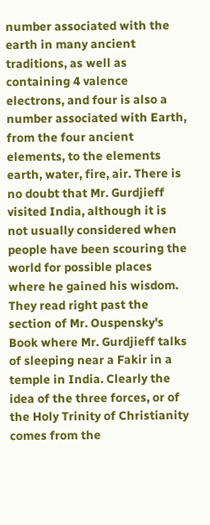number associated with the earth in many ancient traditions, as well as containing 4 valence electrons, and four is also a number associated with Earth, from the four ancient elements, to the elements earth, water, fire, air. There is no doubt that Mr. Gurdjieff visited India, although it is not usually considered when people have been scouring the world for possible places where he gained his wisdom. They read right past the section of Mr. Ouspensky's Book where Mr. Gurdjieff talks of sleeping near a Fakir in a temple in India. Clearly the idea of the three forces, or of the Holy Trinity of Christianity comes from the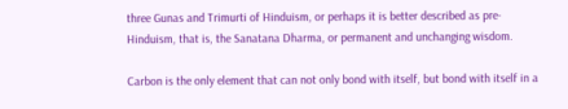three Gunas and Trimurti of Hinduism, or perhaps it is better described as pre-Hinduism, that is, the Sanatana Dharma, or permanent and unchanging wisdom.

Carbon is the only element that can not only bond with itself, but bond with itself in a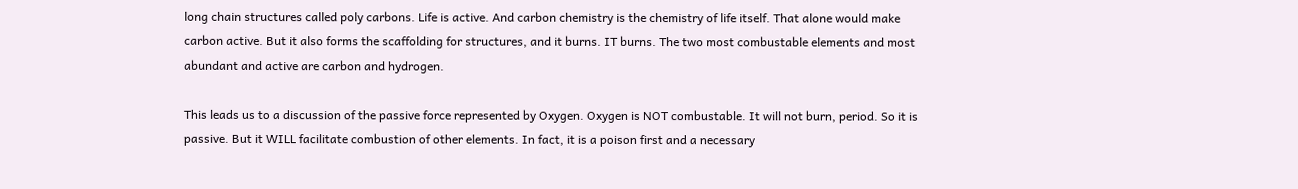long chain structures called poly carbons. Life is active. And carbon chemistry is the chemistry of life itself. That alone would make carbon active. But it also forms the scaffolding for structures, and it burns. IT burns. The two most combustable elements and most abundant and active are carbon and hydrogen.

This leads us to a discussion of the passive force represented by Oxygen. Oxygen is NOT combustable. It will not burn, period. So it is passive. But it WILL facilitate combustion of other elements. In fact, it is a poison first and a necessary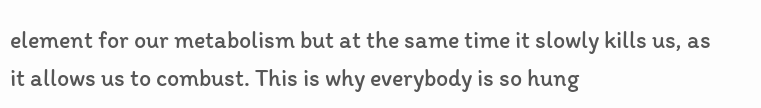element for our metabolism but at the same time it slowly kills us, as it allows us to combust. This is why everybody is so hung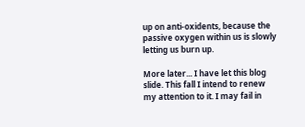up on anti-oxidents, because the passive oxygen within us is slowly letting us burn up.

More later... I have let this blog slide. This fall I intend to renew my attention to it. I may fail in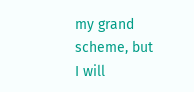my grand scheme, but I will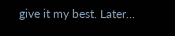give it my best. Later...